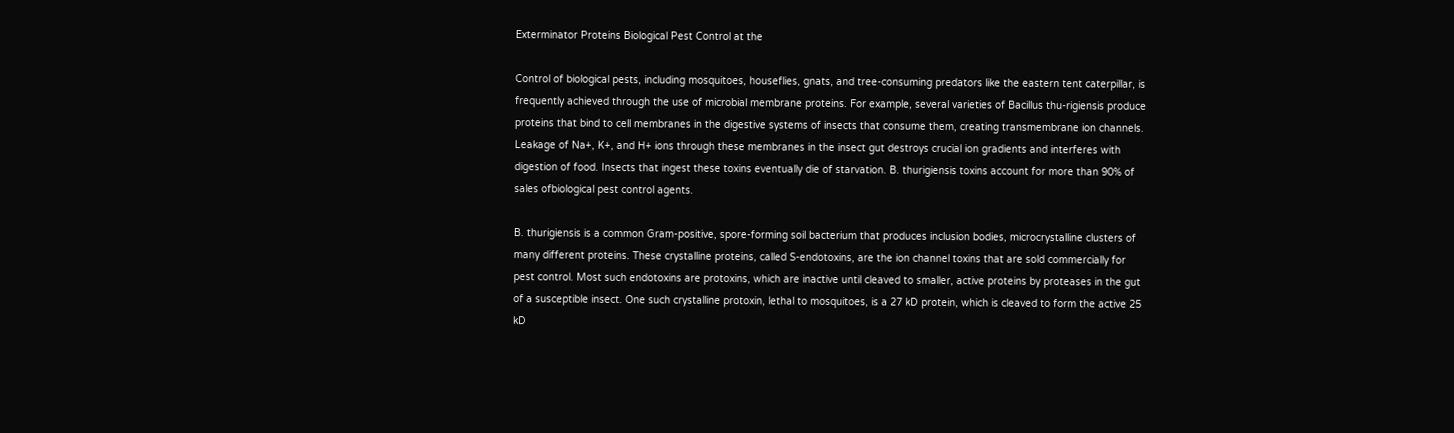Exterminator Proteins Biological Pest Control at the

Control of biological pests, including mosquitoes, houseflies, gnats, and tree-consuming predators like the eastern tent caterpillar, is frequently achieved through the use of microbial membrane proteins. For example, several varieties of Bacillus thu-rigiensis produce proteins that bind to cell membranes in the digestive systems of insects that consume them, creating transmembrane ion channels. Leakage of Na+, K+, and H+ ions through these membranes in the insect gut destroys crucial ion gradients and interferes with digestion of food. Insects that ingest these toxins eventually die of starvation. B. thurigiensis toxins account for more than 90% of sales ofbiological pest control agents.

B. thurigiensis is a common Gram-positive, spore-forming soil bacterium that produces inclusion bodies, microcrystalline clusters of many different proteins. These crystalline proteins, called S-endotoxins, are the ion channel toxins that are sold commercially for pest control. Most such endotoxins are protoxins, which are inactive until cleaved to smaller, active proteins by proteases in the gut of a susceptible insect. One such crystalline protoxin, lethal to mosquitoes, is a 27 kD protein, which is cleaved to form the active 25 kD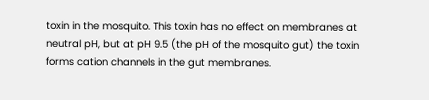toxin in the mosquito. This toxin has no effect on membranes at neutral pH, but at pH 9.5 (the pH of the mosquito gut) the toxin forms cation channels in the gut membranes.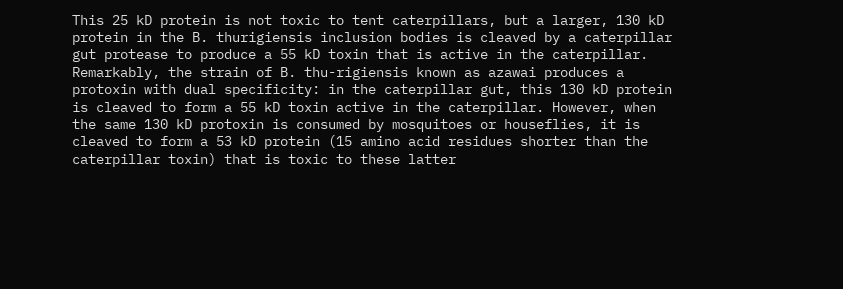This 25 kD protein is not toxic to tent caterpillars, but a larger, 130 kD protein in the B. thurigiensis inclusion bodies is cleaved by a caterpillar gut protease to produce a 55 kD toxin that is active in the caterpillar. Remarkably, the strain of B. thu-rigiensis known as azawai produces a protoxin with dual specificity: in the caterpillar gut, this 130 kD protein is cleaved to form a 55 kD toxin active in the caterpillar. However, when the same 130 kD protoxin is consumed by mosquitoes or houseflies, it is cleaved to form a 53 kD protein (15 amino acid residues shorter than the caterpillar toxin) that is toxic to these latter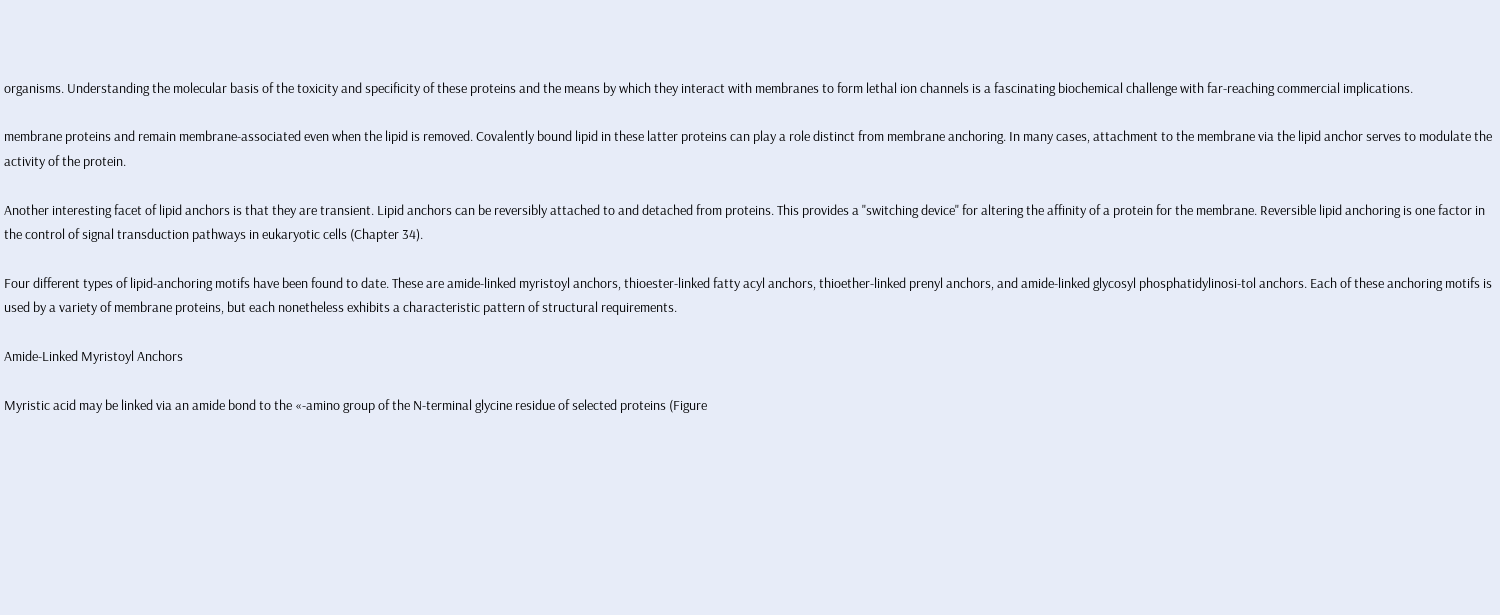organisms. Understanding the molecular basis of the toxicity and specificity of these proteins and the means by which they interact with membranes to form lethal ion channels is a fascinating biochemical challenge with far-reaching commercial implications.

membrane proteins and remain membrane-associated even when the lipid is removed. Covalently bound lipid in these latter proteins can play a role distinct from membrane anchoring. In many cases, attachment to the membrane via the lipid anchor serves to modulate the activity of the protein.

Another interesting facet of lipid anchors is that they are transient. Lipid anchors can be reversibly attached to and detached from proteins. This provides a "switching device" for altering the affinity of a protein for the membrane. Reversible lipid anchoring is one factor in the control of signal transduction pathways in eukaryotic cells (Chapter 34).

Four different types of lipid-anchoring motifs have been found to date. These are amide-linked myristoyl anchors, thioester-linked fatty acyl anchors, thioether-linked prenyl anchors, and amide-linked glycosyl phosphatidylinosi-tol anchors. Each of these anchoring motifs is used by a variety of membrane proteins, but each nonetheless exhibits a characteristic pattern of structural requirements.

Amide-Linked Myristoyl Anchors

Myristic acid may be linked via an amide bond to the «-amino group of the N-terminal glycine residue of selected proteins (Figure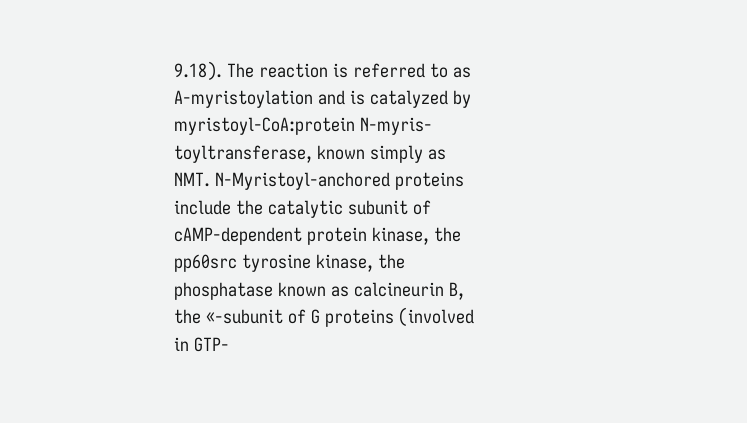9.18). The reaction is referred to as A-myristoylation and is catalyzed by myristoyl-CoA:protein N-myris-toyltransferase, known simply as NMT. N-Myristoyl-anchored proteins include the catalytic subunit of cAMP-dependent protein kinase, the pp60src tyrosine kinase, the phosphatase known as calcineurin B, the «-subunit of G proteins (involved in GTP-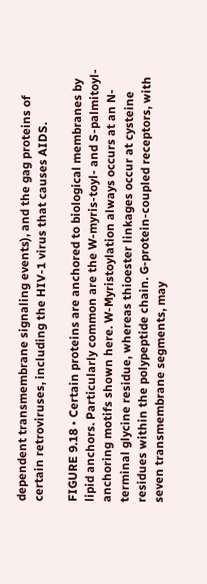dependent transmembrane signaling events), and the gag proteins of certain retroviruses, including the HIV-1 virus that causes AIDS.

FIGURE 9.18 • Certain proteins are anchored to biological membranes by lipid anchors. Particularly common are the W-myris-toyl- and S-palmitoyl-anchoring motifs shown here. W-Myristoylation always occurs at an N-terminal glycine residue, whereas thioester linkages occur at cysteine residues within the polypeptide chain. G-protein-coupled receptors, with seven transmembrane segments, may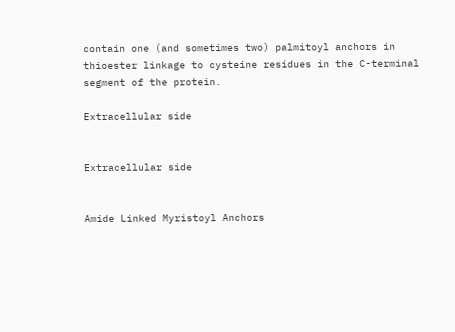contain one (and sometimes two) palmitoyl anchors in thioester linkage to cysteine residues in the C-terminal segment of the protein.

Extracellular side


Extracellular side


Amide Linked Myristoyl Anchors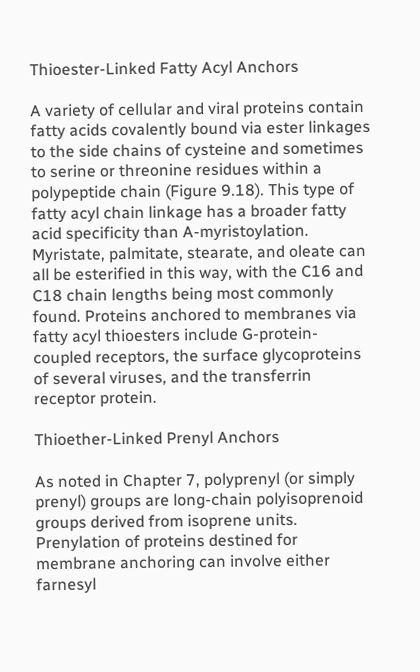Thioester-Linked Fatty Acyl Anchors

A variety of cellular and viral proteins contain fatty acids covalently bound via ester linkages to the side chains of cysteine and sometimes to serine or threonine residues within a polypeptide chain (Figure 9.18). This type of fatty acyl chain linkage has a broader fatty acid specificity than A-myristoylation. Myristate, palmitate, stearate, and oleate can all be esterified in this way, with the C16 and C18 chain lengths being most commonly found. Proteins anchored to membranes via fatty acyl thioesters include G-protein-coupled receptors, the surface glycoproteins of several viruses, and the transferrin receptor protein.

Thioether-Linked Prenyl Anchors

As noted in Chapter 7, polyprenyl (or simply prenyl) groups are long-chain polyisoprenoid groups derived from isoprene units. Prenylation of proteins destined for membrane anchoring can involve either farnesyl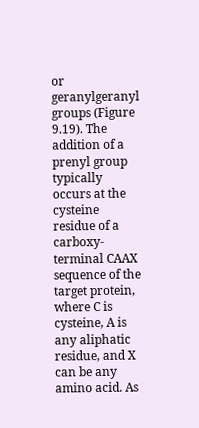or geranylgeranyl groups (Figure 9.19). The addition of a prenyl group typically occurs at the cysteine residue of a carboxy-terminal CAAX sequence of the target protein, where C is cysteine, A is any aliphatic residue, and X can be any amino acid. As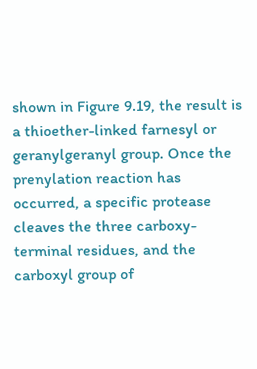shown in Figure 9.19, the result is a thioether-linked farnesyl or geranylgeranyl group. Once the prenylation reaction has occurred, a specific protease cleaves the three carboxy-terminal residues, and the carboxyl group of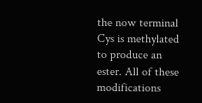the now terminal Cys is methylated to produce an ester. All of these modifications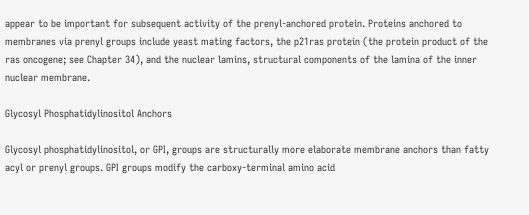appear to be important for subsequent activity of the prenyl-anchored protein. Proteins anchored to membranes via prenyl groups include yeast mating factors, the p21ras protein (the protein product of the ras oncogene; see Chapter 34), and the nuclear lamins, structural components of the lamina of the inner nuclear membrane.

Glycosyl Phosphatidylinositol Anchors

Glycosyl phosphatidylinositol, or GPI, groups are structurally more elaborate membrane anchors than fatty acyl or prenyl groups. GPI groups modify the carboxy-terminal amino acid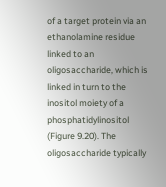of a target protein via an ethanolamine residue linked to an oligosaccharide, which is linked in turn to the inositol moiety of a phosphatidylinositol (Figure 9.20). The oligosaccharide typically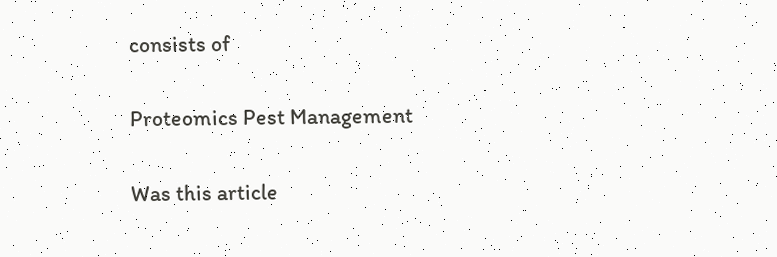consists of

Proteomics Pest Management

Was this article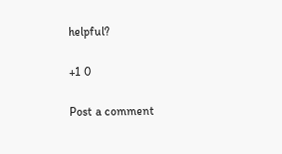helpful?

+1 0

Post a comment